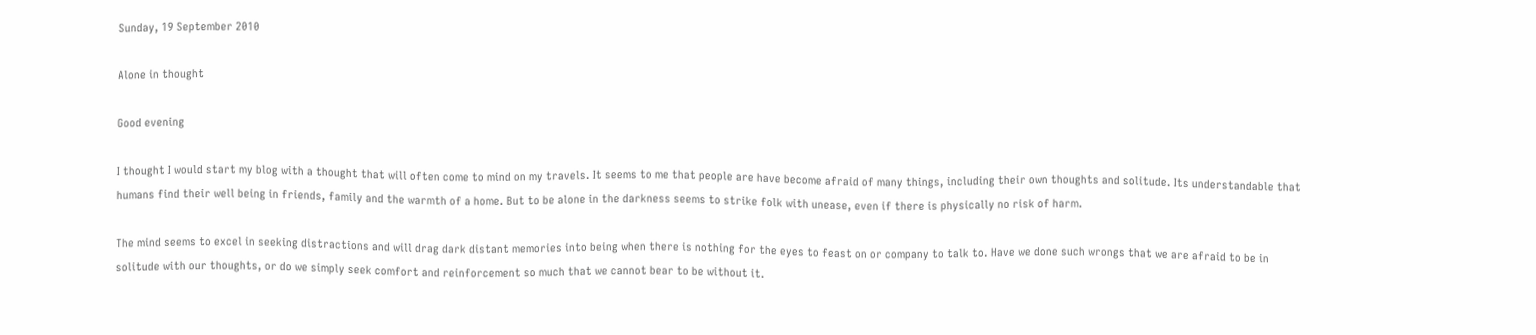Sunday, 19 September 2010

Alone in thought

Good evening

I thought I would start my blog with a thought that will often come to mind on my travels. It seems to me that people are have become afraid of many things, including their own thoughts and solitude. Its understandable that humans find their well being in friends, family and the warmth of a home. But to be alone in the darkness seems to strike folk with unease, even if there is physically no risk of harm.

The mind seems to excel in seeking distractions and will drag dark distant memories into being when there is nothing for the eyes to feast on or company to talk to. Have we done such wrongs that we are afraid to be in solitude with our thoughts, or do we simply seek comfort and reinforcement so much that we cannot bear to be without it.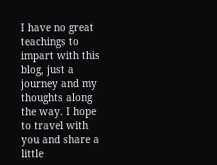I have no great teachings to impart with this blog, just a journey and my thoughts along the way. I hope to travel with you and share a little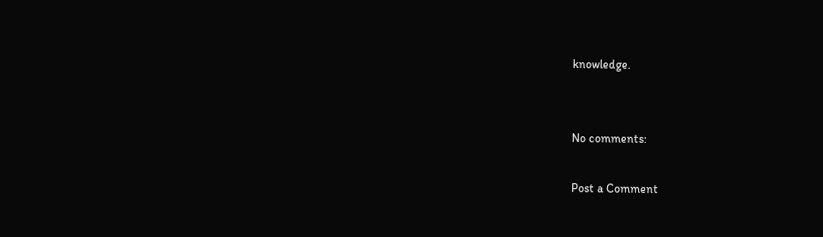knowledge.


No comments:

Post a Comment